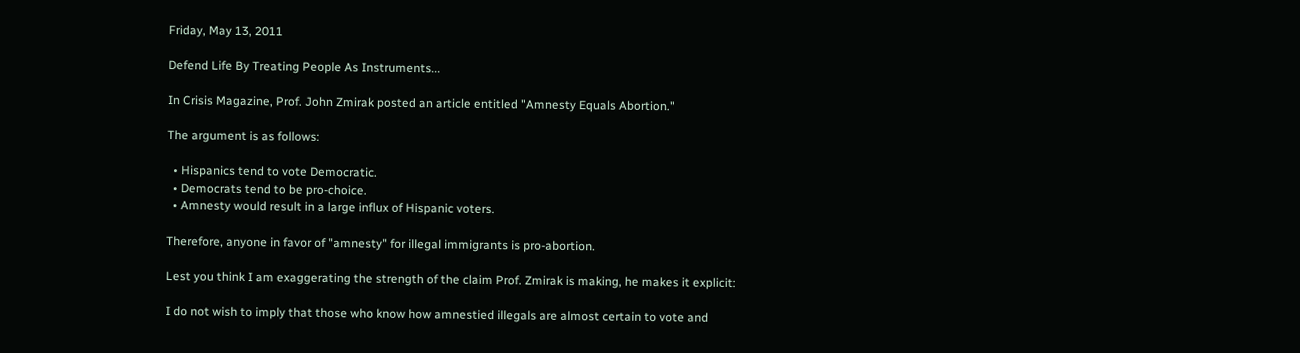Friday, May 13, 2011

Defend Life By Treating People As Instruments...

In Crisis Magazine, Prof. John Zmirak posted an article entitled "Amnesty Equals Abortion."

The argument is as follows:

  • Hispanics tend to vote Democratic.
  • Democrats tend to be pro-choice.
  • Amnesty would result in a large influx of Hispanic voters.

Therefore, anyone in favor of "amnesty" for illegal immigrants is pro-abortion.

Lest you think I am exaggerating the strength of the claim Prof. Zmirak is making, he makes it explicit:

I do not wish to imply that those who know how amnestied illegals are almost certain to vote and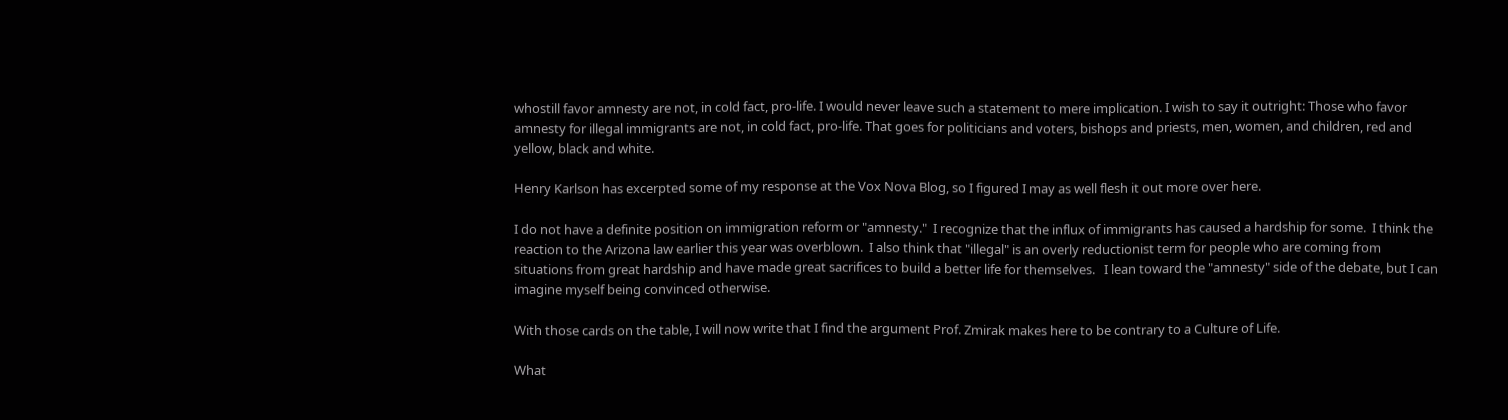whostill favor amnesty are not, in cold fact, pro-life. I would never leave such a statement to mere implication. I wish to say it outright: Those who favor amnesty for illegal immigrants are not, in cold fact, pro-life. That goes for politicians and voters, bishops and priests, men, women, and children, red and yellow, black and white.

Henry Karlson has excerpted some of my response at the Vox Nova Blog, so I figured I may as well flesh it out more over here.

I do not have a definite position on immigration reform or "amnesty."  I recognize that the influx of immigrants has caused a hardship for some.  I think the reaction to the Arizona law earlier this year was overblown.  I also think that "illegal" is an overly reductionist term for people who are coming from situations from great hardship and have made great sacrifices to build a better life for themselves.   I lean toward the "amnesty" side of the debate, but I can imagine myself being convinced otherwise.

With those cards on the table, I will now write that I find the argument Prof. Zmirak makes here to be contrary to a Culture of Life.

What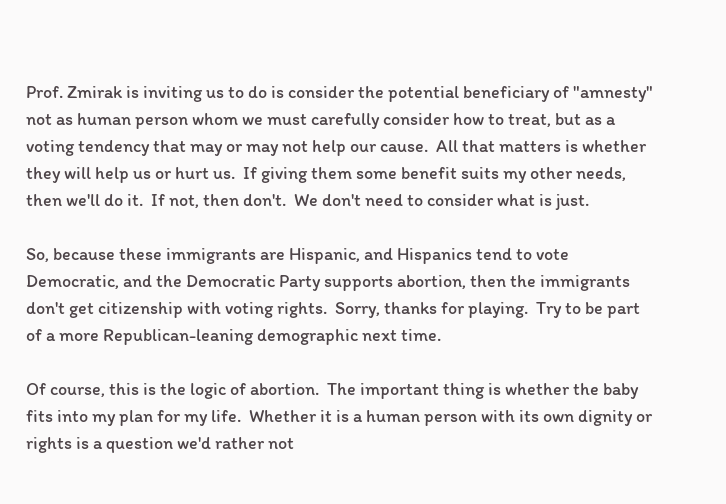Prof. Zmirak is inviting us to do is consider the potential beneficiary of "amnesty" not as human person whom we must carefully consider how to treat, but as a voting tendency that may or may not help our cause.  All that matters is whether they will help us or hurt us.  If giving them some benefit suits my other needs, then we'll do it.  If not, then don't.  We don't need to consider what is just.

So, because these immigrants are Hispanic, and Hispanics tend to vote Democratic, and the Democratic Party supports abortion, then the immigrants don't get citizenship with voting rights.  Sorry, thanks for playing.  Try to be part of a more Republican-leaning demographic next time.

Of course, this is the logic of abortion.  The important thing is whether the baby fits into my plan for my life.  Whether it is a human person with its own dignity or rights is a question we'd rather not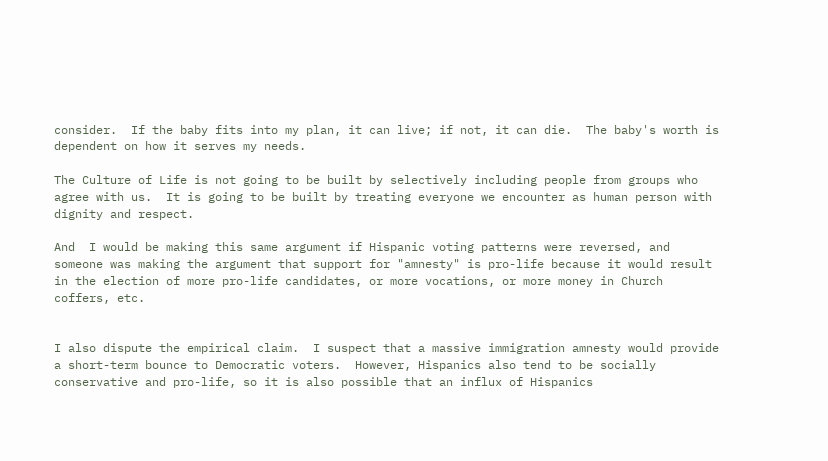consider.  If the baby fits into my plan, it can live; if not, it can die.  The baby's worth is dependent on how it serves my needs.

The Culture of Life is not going to be built by selectively including people from groups who agree with us.  It is going to be built by treating everyone we encounter as human person with dignity and respect.

And  I would be making this same argument if Hispanic voting patterns were reversed, and someone was making the argument that support for "amnesty" is pro-life because it would result in the election of more pro-life candidates, or more vocations, or more money in Church coffers, etc.


I also dispute the empirical claim.  I suspect that a massive immigration amnesty would provide a short-term bounce to Democratic voters.  However, Hispanics also tend to be socially conservative and pro-life, so it is also possible that an influx of Hispanics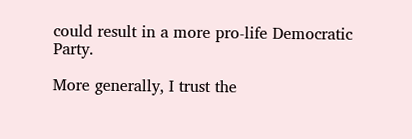could result in a more pro-life Democratic Party.

More generally, I trust the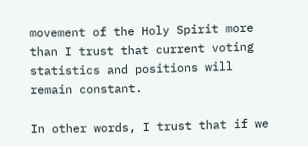movement of the Holy Spirit more than I trust that current voting statistics and positions will remain constant.

In other words, I trust that if we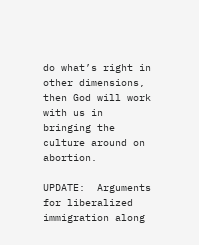do what’s right in other dimensions, then God will work with us in bringing the culture around on abortion.

UPDATE:  Arguments for liberalized immigration along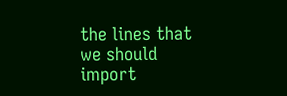the lines that we should import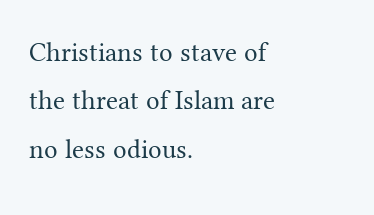Christians to stave of the threat of Islam are no less odious.